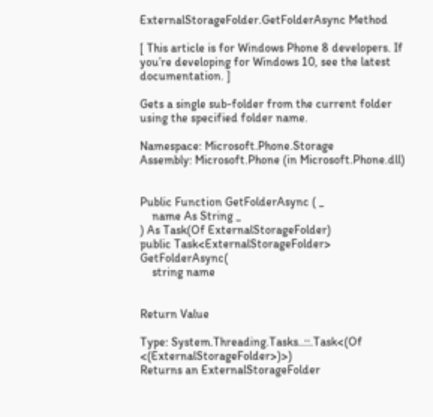ExternalStorageFolder.GetFolderAsync Method

[ This article is for Windows Phone 8 developers. If you’re developing for Windows 10, see the latest documentation. ]

Gets a single sub-folder from the current folder using the specified folder name.

Namespace: Microsoft.Phone.Storage
Assembly: Microsoft.Phone (in Microsoft.Phone.dll)


Public Function GetFolderAsync ( _
    name As String _
) As Task(Of ExternalStorageFolder)
public Task<ExternalStorageFolder> GetFolderAsync(
    string name


Return Value

Type: System.Threading.Tasks..::.Task<(Of <(ExternalStorageFolder>)>)
Returns an ExternalStorageFolder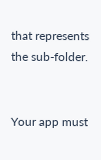that represents the sub-folder.


Your app must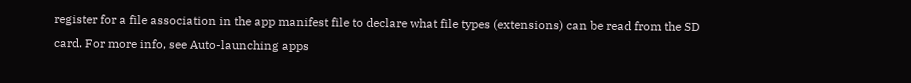register for a file association in the app manifest file to declare what file types (extensions) can be read from the SD card. For more info, see Auto-launching apps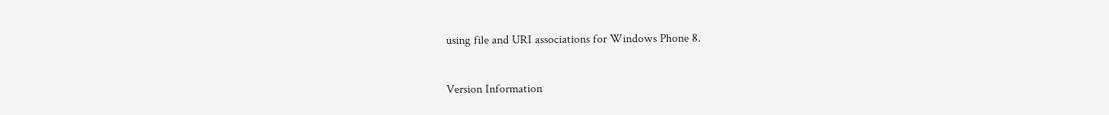using file and URI associations for Windows Phone 8.

Version Information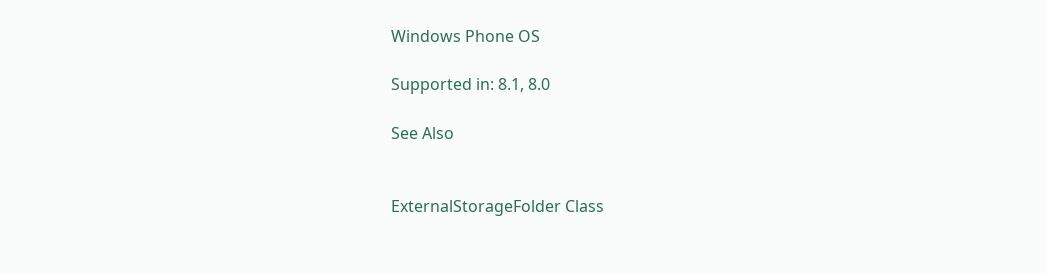Windows Phone OS

Supported in: 8.1, 8.0

See Also


ExternalStorageFolder Class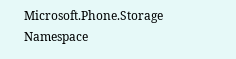Microsoft.Phone.Storage Namespace